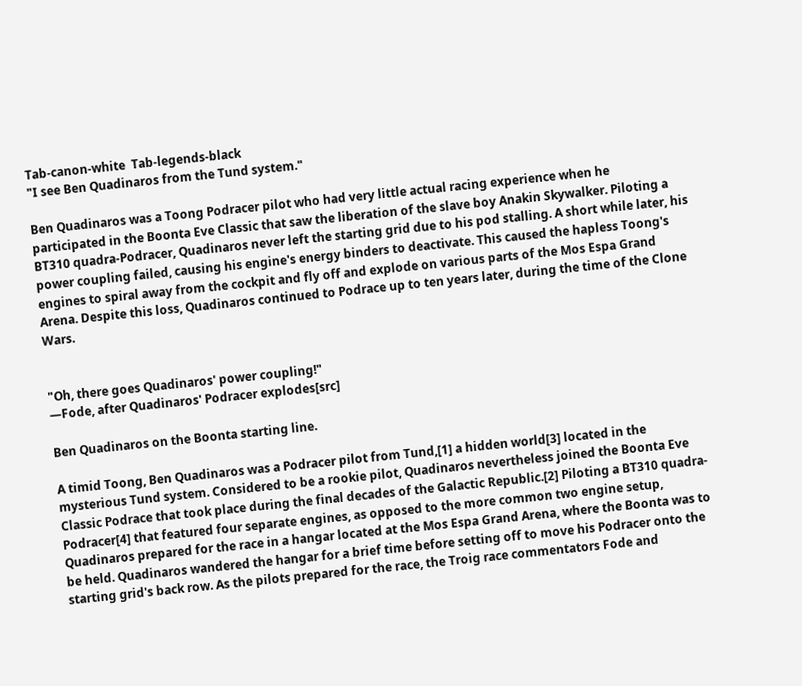Tab-canon-white  Tab-legends-black
"I see Ben Quadinaros from the Tund system."

Ben Quadinaros was a Toong Podracer pilot who had very little actual racing experience when he participated in the Boonta Eve Classic that saw the liberation of the slave boy Anakin Skywalker. Piloting a BT310 quadra-Podracer, Quadinaros never left the starting grid due to his pod stalling. A short while later, his power coupling failed, causing his engine's energy binders to deactivate. This caused the hapless Toong's engines to spiral away from the cockpit and fly off and explode on various parts of the Mos Espa Grand Arena. Despite this loss, Quadinaros continued to Podrace up to ten years later, during the time of the Clone Wars.


"Oh, there goes Quadinaros' power coupling!"
―Fode, after Quadinaros' Podracer explodes[src]

Ben Quadinaros on the Boonta starting line.

A timid Toong, Ben Quadinaros was a Podracer pilot from Tund,[1] a hidden world[3] located in the mysterious Tund system. Considered to be a rookie pilot, Quadinaros nevertheless joined the Boonta Eve Classic Podrace that took place during the final decades of the Galactic Republic.[2] Piloting a BT310 quadra-Podracer[4] that featured four separate engines, as opposed to the more common two engine setup, Quadinaros prepared for the race in a hangar located at the Mos Espa Grand Arena, where the Boonta was to be held. Quadinaros wandered the hangar for a brief time before setting off to move his Podracer onto the starting grid's back row. As the pilots prepared for the race, the Troig race commentators Fode and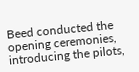Beed conducted the opening ceremonies, introducing the pilots,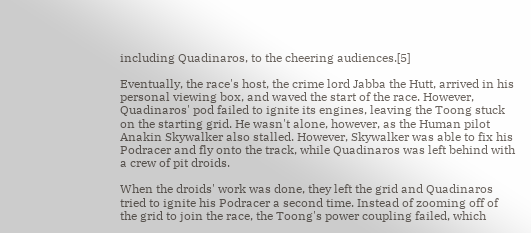including Quadinaros, to the cheering audiences.[5]

Eventually, the race's host, the crime lord Jabba the Hutt, arrived in his personal viewing box, and waved the start of the race. However, Quadinaros' pod failed to ignite its engines, leaving the Toong stuck on the starting grid. He wasn't alone, however, as the Human pilot Anakin Skywalker also stalled. However, Skywalker was able to fix his Podracer and fly onto the track, while Quadinaros was left behind with a crew of pit droids.

When the droids' work was done, they left the grid and Quadinaros tried to ignite his Podracer a second time. Instead of zooming off of the grid to join the race, the Toong's power coupling failed, which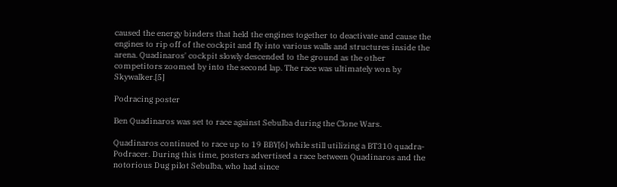caused the energy binders that held the engines together to deactivate and cause the engines to rip off of the cockpit and fly into various walls and structures inside the arena. Quadinaros' cockpit slowly descended to the ground as the other competitors zoomed by into the second lap. The race was ultimately won by Skywalker.[5]

Podracing poster

Ben Quadinaros was set to race against Sebulba during the Clone Wars.

Quadinaros continued to race up to 19 BBY[6] while still utilizing a BT310 quadra-Podracer. During this time, posters advertised a race between Quadinaros and the notorious Dug pilot Sebulba, who had since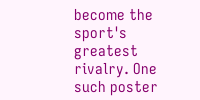become the sport's greatest rivalry. One such poster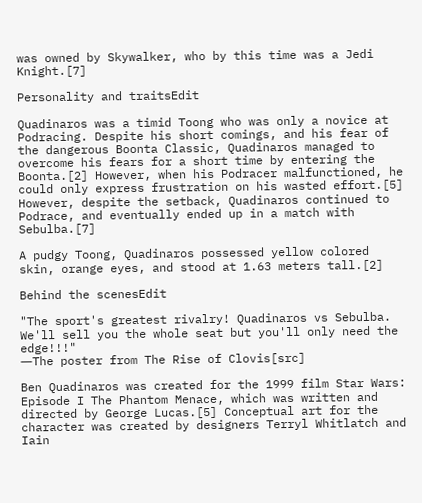was owned by Skywalker, who by this time was a Jedi Knight.[7]

Personality and traitsEdit

Quadinaros was a timid Toong who was only a novice at Podracing. Despite his short comings, and his fear of the dangerous Boonta Classic, Quadinaros managed to overcome his fears for a short time by entering the Boonta.[2] However, when his Podracer malfunctioned, he could only express frustration on his wasted effort.[5] However, despite the setback, Quadinaros continued to Podrace, and eventually ended up in a match with Sebulba.[7]

A pudgy Toong, Quadinaros possessed yellow colored skin, orange eyes, and stood at 1.63 meters tall.[2]

Behind the scenesEdit

"The sport's greatest rivalry! Quadinaros vs Sebulba. We'll sell you the whole seat but you'll only need the edge!!!"
―The poster from The Rise of Clovis[src]

Ben Quadinaros was created for the 1999 film Star Wars: Episode I The Phantom Menace, which was written and directed by George Lucas.[5] Conceptual art for the character was created by designers Terryl Whitlatch and Iain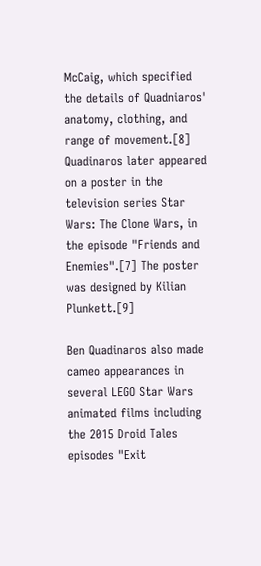McCaig, which specified the details of Quadniaros' anatomy, clothing, and range of movement.[8] Quadinaros later appeared on a poster in the television series Star Wars: The Clone Wars, in the episode "Friends and Enemies".[7] The poster was designed by Kilian Plunkett.[9]

Ben Quadinaros also made cameo appearances in several LEGO Star Wars animated films including the 2015 Droid Tales episodes "Exit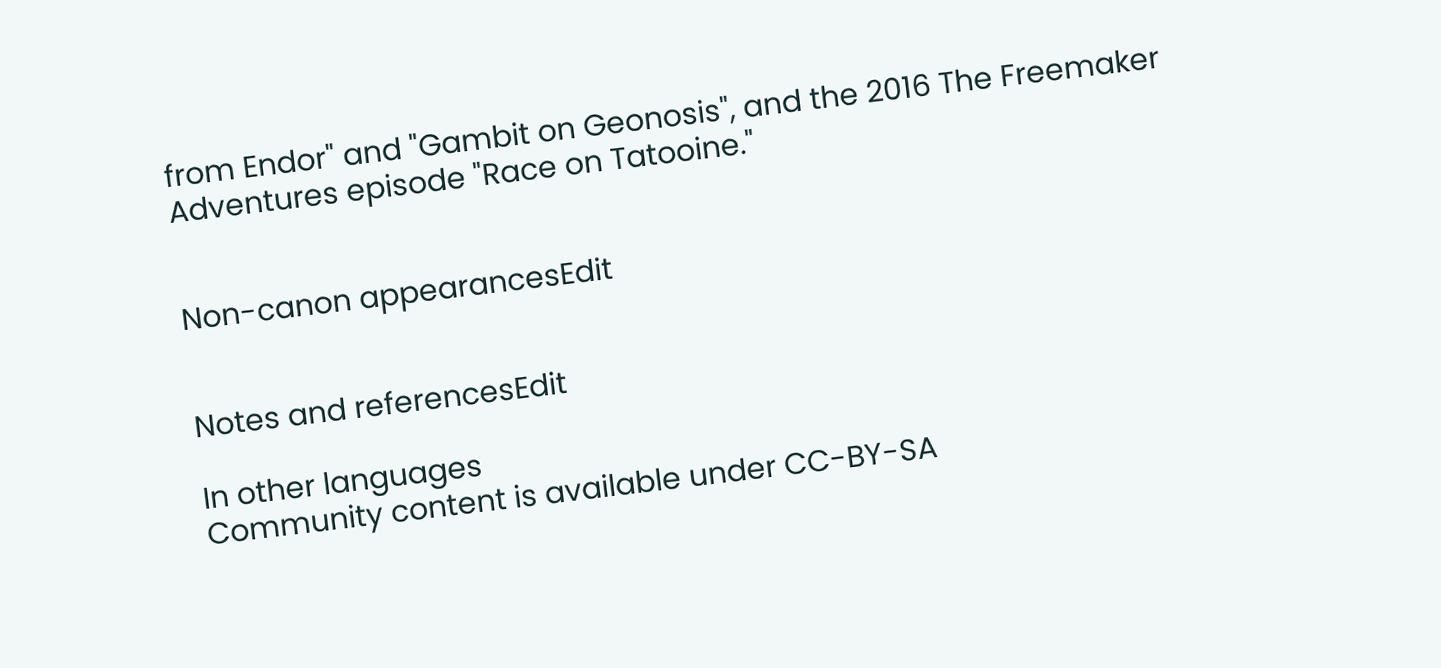from Endor" and "Gambit on Geonosis", and the 2016 The Freemaker Adventures episode "Race on Tatooine."


Non-canon appearancesEdit


Notes and referencesEdit

In other languages
Community content is available under CC-BY-SA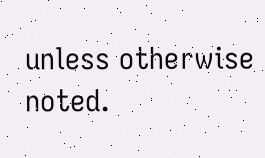unless otherwise noted.